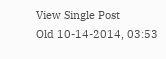View Single Post
Old 10-14-2014, 03:53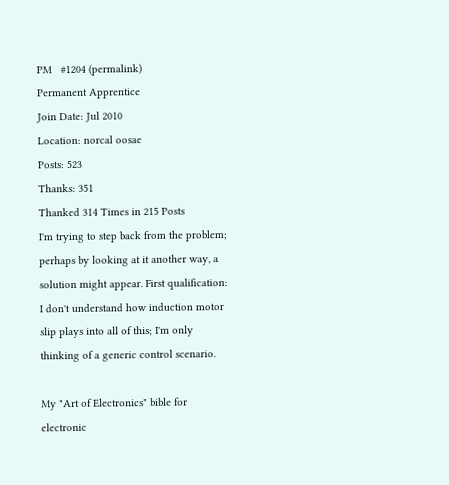PM   #1204 (permalink)
Permanent Apprentice
Join Date: Jul 2010
Location: norcal oosae
Posts: 523
Thanks: 351
Thanked 314 Times in 215 Posts
I'm trying to step back from the problem; perhaps by looking at it another way, a solution might appear. First qualification: I don't understand how induction motor slip plays into all of this; I'm only thinking of a generic control scenario.

My "Art of Electronics" bible for electronic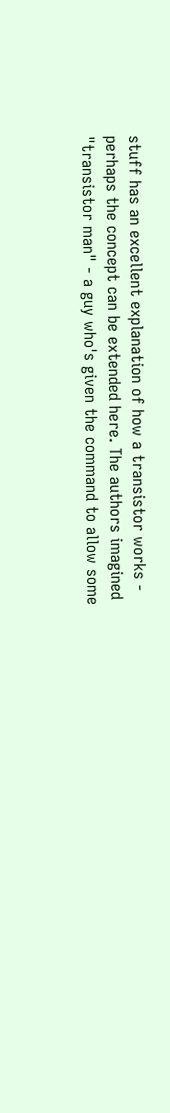stuff has an excellent explanation of how a transistor works - perhaps the concept can be extended here. The authors imagined "transistor man" - a guy who's given the command to allow some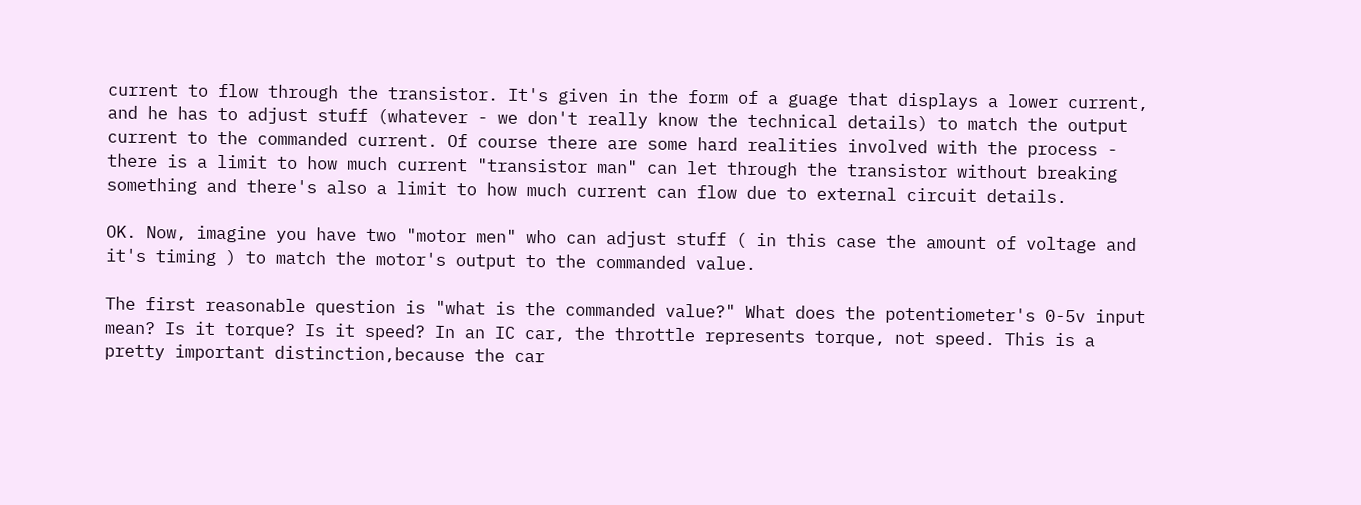current to flow through the transistor. It's given in the form of a guage that displays a lower current, and he has to adjust stuff (whatever - we don't really know the technical details) to match the output current to the commanded current. Of course there are some hard realities involved with the process - there is a limit to how much current "transistor man" can let through the transistor without breaking something and there's also a limit to how much current can flow due to external circuit details.

OK. Now, imagine you have two "motor men" who can adjust stuff ( in this case the amount of voltage and it's timing ) to match the motor's output to the commanded value.

The first reasonable question is "what is the commanded value?" What does the potentiometer's 0-5v input mean? Is it torque? Is it speed? In an IC car, the throttle represents torque, not speed. This is a pretty important distinction,because the car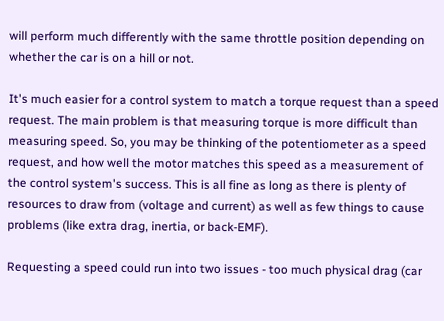will perform much differently with the same throttle position depending on whether the car is on a hill or not.

It's much easier for a control system to match a torque request than a speed request. The main problem is that measuring torque is more difficult than measuring speed. So, you may be thinking of the potentiometer as a speed request, and how well the motor matches this speed as a measurement of the control system's success. This is all fine as long as there is plenty of resources to draw from (voltage and current) as well as few things to cause problems (like extra drag, inertia, or back-EMF).

Requesting a speed could run into two issues - too much physical drag (car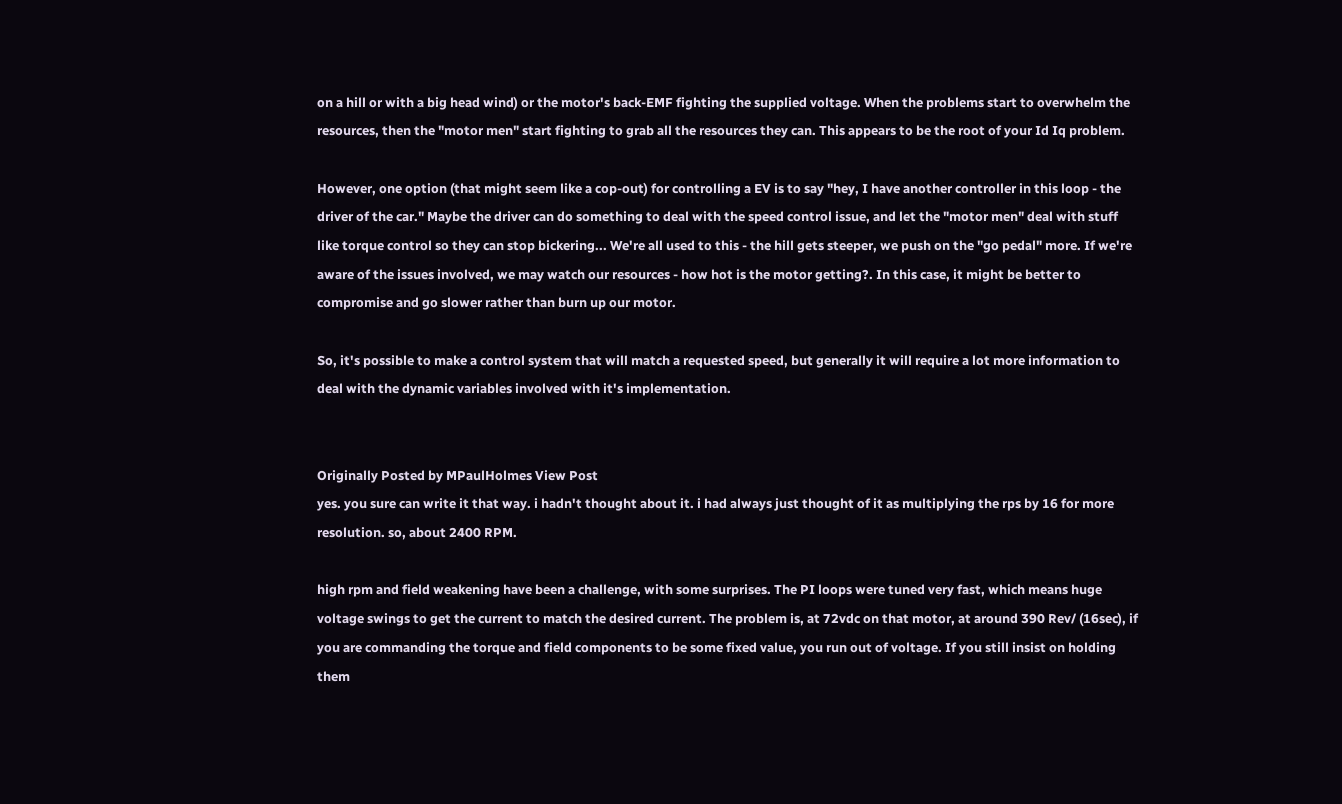on a hill or with a big head wind) or the motor's back-EMF fighting the supplied voltage. When the problems start to overwhelm the resources, then the "motor men" start fighting to grab all the resources they can. This appears to be the root of your Id Iq problem.

However, one option (that might seem like a cop-out) for controlling a EV is to say "hey, I have another controller in this loop - the driver of the car." Maybe the driver can do something to deal with the speed control issue, and let the "motor men" deal with stuff like torque control so they can stop bickering... We're all used to this - the hill gets steeper, we push on the "go pedal" more. If we're aware of the issues involved, we may watch our resources - how hot is the motor getting?. In this case, it might be better to compromise and go slower rather than burn up our motor.

So, it's possible to make a control system that will match a requested speed, but generally it will require a lot more information to deal with the dynamic variables involved with it's implementation.


Originally Posted by MPaulHolmes View Post
yes. you sure can write it that way. i hadn't thought about it. i had always just thought of it as multiplying the rps by 16 for more resolution. so, about 2400 RPM.

high rpm and field weakening have been a challenge, with some surprises. The PI loops were tuned very fast, which means huge voltage swings to get the current to match the desired current. The problem is, at 72vdc on that motor, at around 390 Rev/ (16sec), if you are commanding the torque and field components to be some fixed value, you run out of voltage. If you still insist on holding them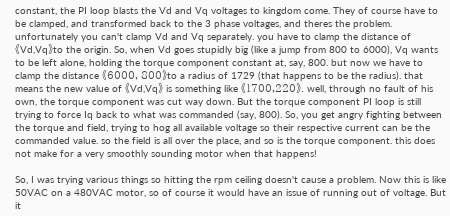constant, the PI loop blasts the Vd and Vq voltages to kingdom come. They of course have to be clamped, and transformed back to the 3 phase voltages, and theres the problem. unfortunately you can't clamp Vd and Vq separately. you have to clamp the distance of 《Vd,Vq》to the origin. So, when Vd goes stupidly big (like a jump from 800 to 6000), Vq wants to be left alone, holding the torque component constant at, say, 800. but now we have to clamp the distance 《6000, 800》to a radius of 1729 (that happens to be the radius). that means the new value of 《Vd,Vq》 is something like 《1700,220》. well, through no fault of his own, the torque component was cut way down. But the torque component PI loop is still trying to force Iq back to what was commanded (say, 800). So, you get angry fighting between the torque and field, trying to hog all available voltage so their respective current can be the commanded value. so the field is all over the place, and so is the torque component. this does not make for a very smoothly sounding motor when that happens!

So, I was trying various things so hitting the rpm ceiling doesn't cause a problem. Now this is like 50VAC on a 480VAC motor, so of course it would have an issue of running out of voltage. But it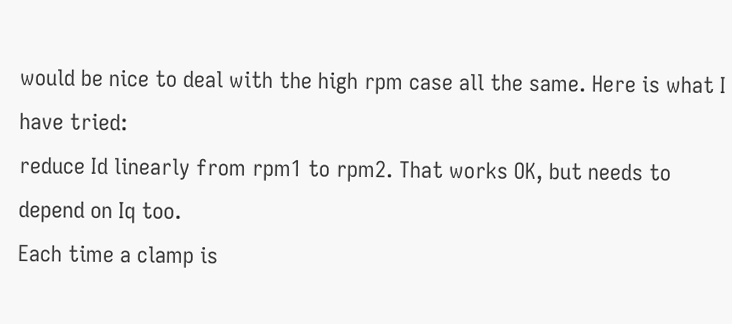would be nice to deal with the high rpm case all the same. Here is what I have tried:
reduce Id linearly from rpm1 to rpm2. That works OK, but needs to depend on Iq too.
Each time a clamp is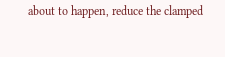about to happen, reduce the clamped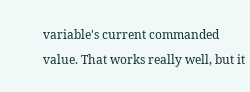variable's current commanded value. That works really well, but it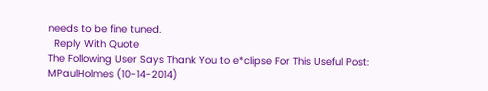needs to be fine tuned.
  Reply With Quote
The Following User Says Thank You to e*clipse For This Useful Post:
MPaulHolmes (10-14-2014)